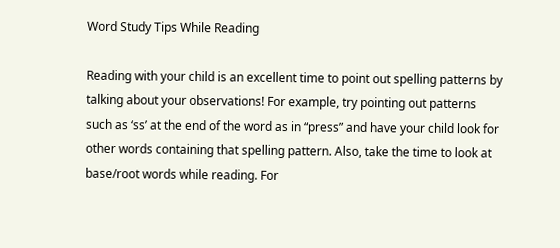Word Study Tips While Reading

Reading with your child is an excellent time to point out spelling patterns by talking about your observations! For example, try pointing out patterns such as ‘ss’ at the end of the word as in “press” and have your child look for other words containing that spelling pattern. Also, take the time to look at base/root words while reading. For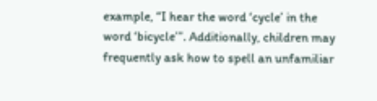example, “I hear the word ‘cycle’ in the word ‘bicycle’”. Additionally, children may frequently ask how to spell an unfamiliar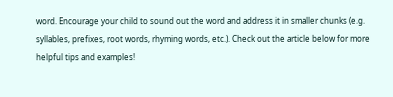word. Encourage your child to sound out the word and address it in smaller chunks (e.g. syllables, prefixes, root words, rhyming words, etc.). Check out the article below for more helpful tips and examples!